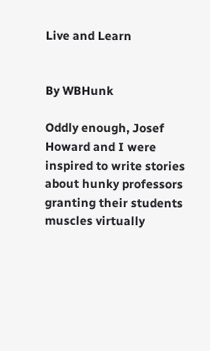Live and Learn


By WBHunk

Oddly enough, Josef Howard and I were inspired to write stories about hunky professors granting their students muscles virtually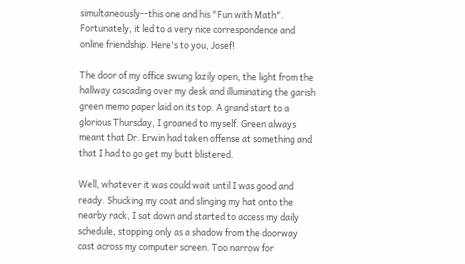simultaneously--this one and his "Fun with Math". Fortunately, it led to a very nice correspondence and online friendship. Here's to you, Josef!

The door of my office swung lazily open, the light from the hallway cascading over my desk and illuminating the garish green memo paper laid on its top. A grand start to a glorious Thursday, I groaned to myself. Green always meant that Dr. Erwin had taken offense at something and that I had to go get my butt blistered.

Well, whatever it was could wait until I was good and ready. Shucking my coat and slinging my hat onto the nearby rack, I sat down and started to access my daily schedule, stopping only as a shadow from the doorway cast across my computer screen. Too narrow for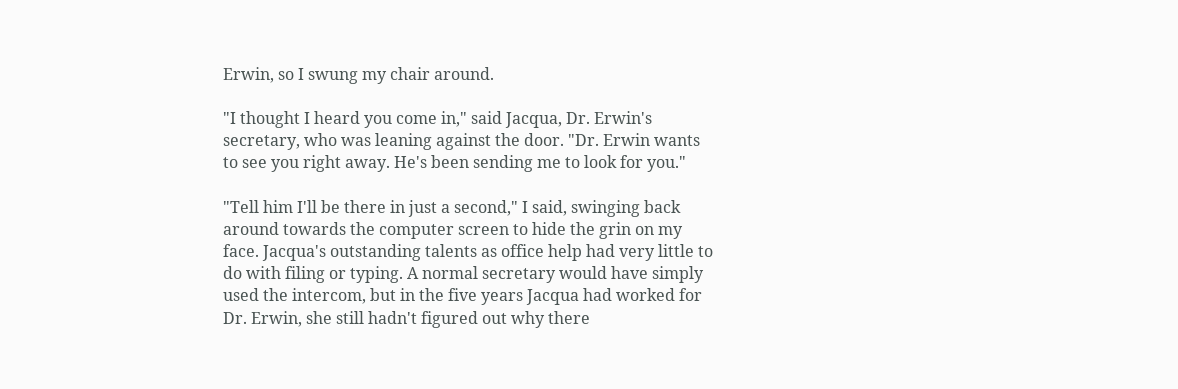Erwin, so I swung my chair around.

"I thought I heard you come in," said Jacqua, Dr. Erwin's secretary, who was leaning against the door. "Dr. Erwin wants to see you right away. He's been sending me to look for you."

"Tell him I'll be there in just a second," I said, swinging back around towards the computer screen to hide the grin on my face. Jacqua's outstanding talents as office help had very little to do with filing or typing. A normal secretary would have simply used the intercom, but in the five years Jacqua had worked for Dr. Erwin, she still hadn't figured out why there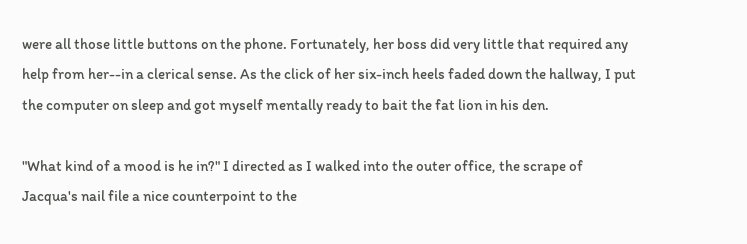were all those little buttons on the phone. Fortunately, her boss did very little that required any help from her--in a clerical sense. As the click of her six-inch heels faded down the hallway, I put the computer on sleep and got myself mentally ready to bait the fat lion in his den.

"What kind of a mood is he in?" I directed as I walked into the outer office, the scrape of Jacqua's nail file a nice counterpoint to the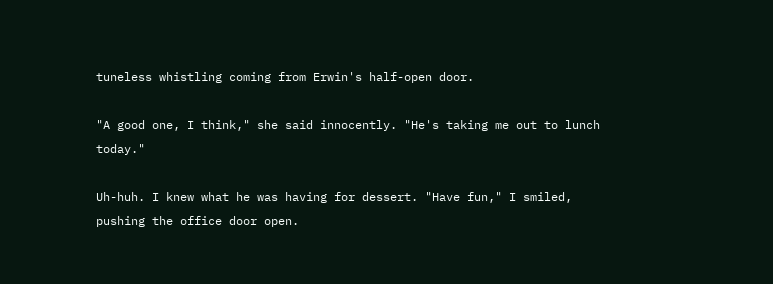tuneless whistling coming from Erwin's half-open door.

"A good one, I think," she said innocently. "He's taking me out to lunch today."

Uh-huh. I knew what he was having for dessert. "Have fun," I smiled, pushing the office door open.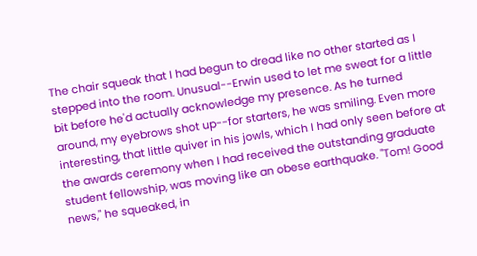The chair squeak that I had begun to dread like no other started as I stepped into the room. Unusual--Erwin used to let me sweat for a little bit before he'd actually acknowledge my presence. As he turned around, my eyebrows shot up--for starters, he was smiling. Even more interesting, that little quiver in his jowls, which I had only seen before at the awards ceremony when I had received the outstanding graduate student fellowship, was moving like an obese earthquake. "Tom! Good news," he squeaked, in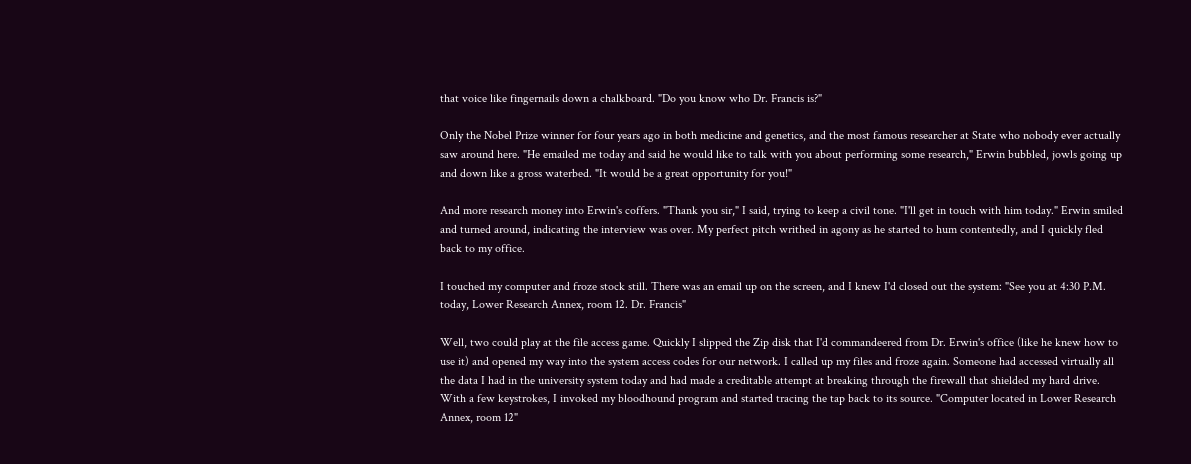that voice like fingernails down a chalkboard. "Do you know who Dr. Francis is?"

Only the Nobel Prize winner for four years ago in both medicine and genetics, and the most famous researcher at State who nobody ever actually saw around here. "He emailed me today and said he would like to talk with you about performing some research," Erwin bubbled, jowls going up and down like a gross waterbed. "It would be a great opportunity for you!"

And more research money into Erwin's coffers. "Thank you sir," I said, trying to keep a civil tone. "I'll get in touch with him today." Erwin smiled and turned around, indicating the interview was over. My perfect pitch writhed in agony as he started to hum contentedly, and I quickly fled back to my office.

I touched my computer and froze stock still. There was an email up on the screen, and I knew I'd closed out the system: "See you at 4:30 P.M. today, Lower Research Annex, room 12. Dr. Francis"

Well, two could play at the file access game. Quickly I slipped the Zip disk that I'd commandeered from Dr. Erwin's office (like he knew how to use it) and opened my way into the system access codes for our network. I called up my files and froze again. Someone had accessed virtually all the data I had in the university system today and had made a creditable attempt at breaking through the firewall that shielded my hard drive. With a few keystrokes, I invoked my bloodhound program and started tracing the tap back to its source. "Computer located in Lower Research Annex, room 12"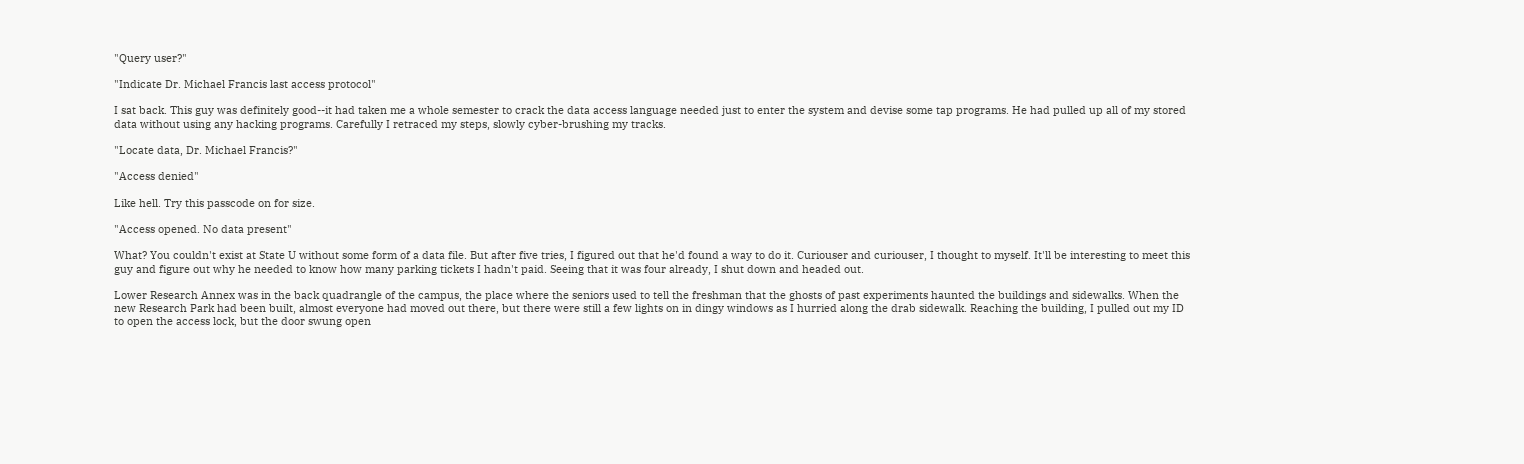"Query user?"

"Indicate Dr. Michael Francis last access protocol"

I sat back. This guy was definitely good--it had taken me a whole semester to crack the data access language needed just to enter the system and devise some tap programs. He had pulled up all of my stored data without using any hacking programs. Carefully I retraced my steps, slowly cyber-brushing my tracks.

"Locate data, Dr. Michael Francis?"

"Access denied"

Like hell. Try this passcode on for size.

"Access opened. No data present"

What? You couldn't exist at State U without some form of a data file. But after five tries, I figured out that he'd found a way to do it. Curiouser and curiouser, I thought to myself. It'll be interesting to meet this guy and figure out why he needed to know how many parking tickets I hadn't paid. Seeing that it was four already, I shut down and headed out.

Lower Research Annex was in the back quadrangle of the campus, the place where the seniors used to tell the freshman that the ghosts of past experiments haunted the buildings and sidewalks. When the new Research Park had been built, almost everyone had moved out there, but there were still a few lights on in dingy windows as I hurried along the drab sidewalk. Reaching the building, I pulled out my ID to open the access lock, but the door swung open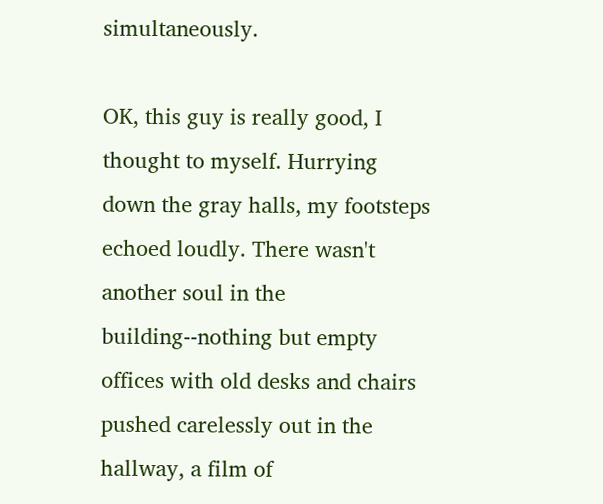simultaneously.

OK, this guy is really good, I thought to myself. Hurrying down the gray halls, my footsteps echoed loudly. There wasn't another soul in the building--nothing but empty offices with old desks and chairs pushed carelessly out in the hallway, a film of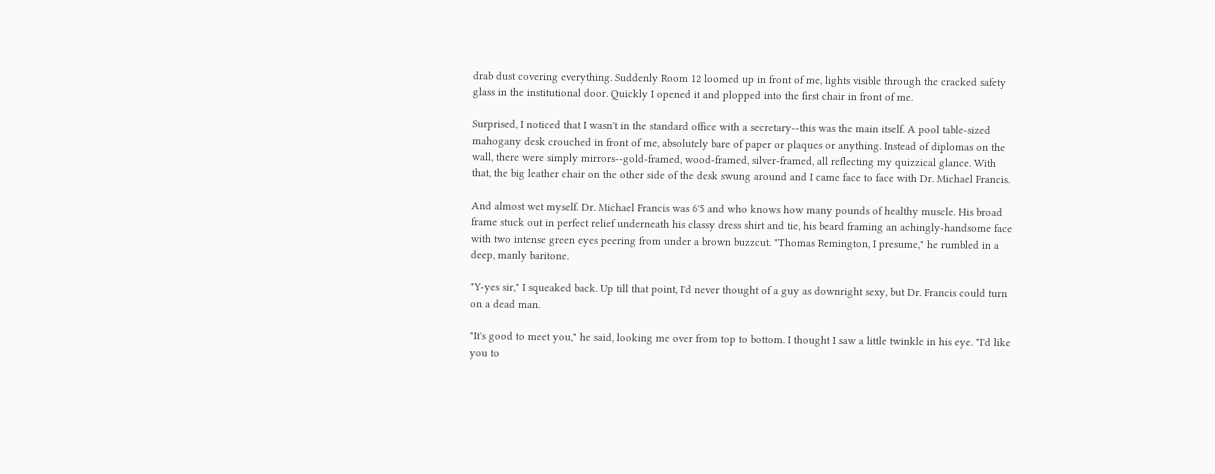drab dust covering everything. Suddenly Room 12 loomed up in front of me, lights visible through the cracked safety glass in the institutional door. Quickly I opened it and plopped into the first chair in front of me.

Surprised, I noticed that I wasn't in the standard office with a secretary--this was the main itself. A pool table-sized mahogany desk crouched in front of me, absolutely bare of paper or plaques or anything. Instead of diplomas on the wall, there were simply mirrors--gold-framed, wood-framed, silver-framed, all reflecting my quizzical glance. With that, the big leather chair on the other side of the desk swung around and I came face to face with Dr. Michael Francis.

And almost wet myself. Dr. Michael Francis was 6'5 and who knows how many pounds of healthy muscle. His broad frame stuck out in perfect relief underneath his classy dress shirt and tie, his beard framing an achingly-handsome face with two intense green eyes peering from under a brown buzzcut. "Thomas Remington, I presume," he rumbled in a deep, manly baritone.

"Y-yes sir," I squeaked back. Up till that point, I'd never thought of a guy as downright sexy, but Dr. Francis could turn on a dead man.

"It's good to meet you," he said, looking me over from top to bottom. I thought I saw a little twinkle in his eye. "I'd like you to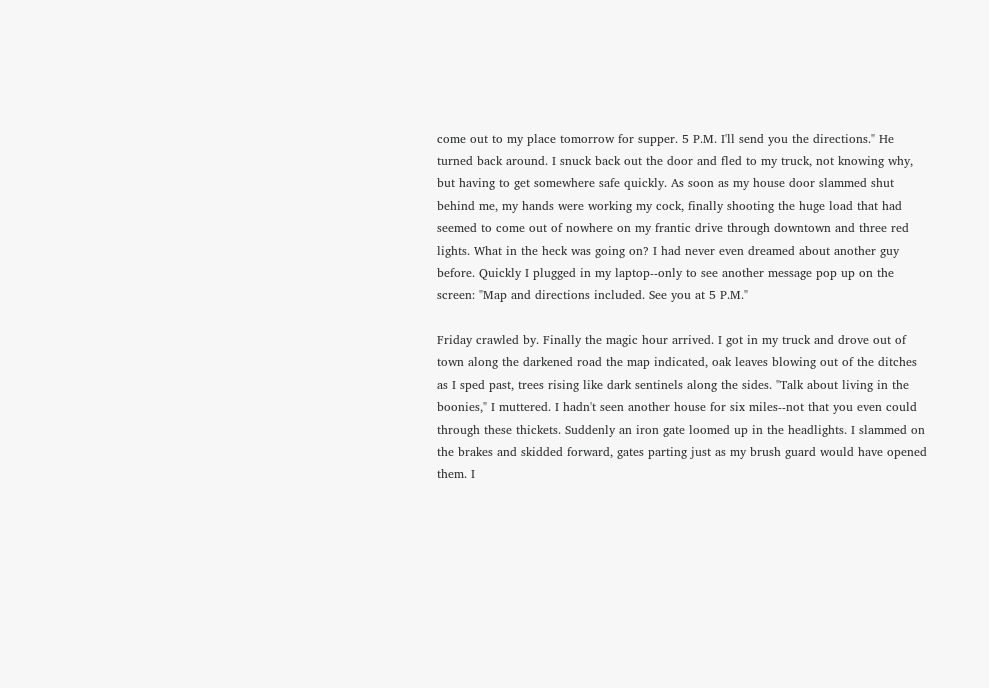come out to my place tomorrow for supper. 5 P.M. I'll send you the directions." He turned back around. I snuck back out the door and fled to my truck, not knowing why, but having to get somewhere safe quickly. As soon as my house door slammed shut behind me, my hands were working my cock, finally shooting the huge load that had seemed to come out of nowhere on my frantic drive through downtown and three red lights. What in the heck was going on? I had never even dreamed about another guy before. Quickly I plugged in my laptop--only to see another message pop up on the screen: "Map and directions included. See you at 5 P.M."

Friday crawled by. Finally the magic hour arrived. I got in my truck and drove out of town along the darkened road the map indicated, oak leaves blowing out of the ditches as I sped past, trees rising like dark sentinels along the sides. "Talk about living in the boonies," I muttered. I hadn't seen another house for six miles--not that you even could through these thickets. Suddenly an iron gate loomed up in the headlights. I slammed on the brakes and skidded forward, gates parting just as my brush guard would have opened them. I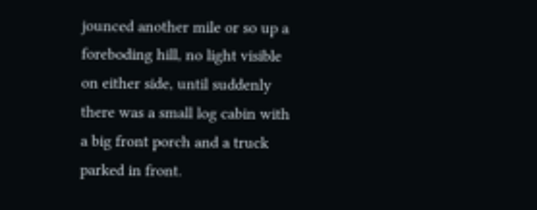jounced another mile or so up a foreboding hill, no light visible on either side, until suddenly there was a small log cabin with a big front porch and a truck parked in front.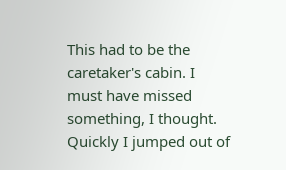This had to be the caretaker's cabin. I must have missed something, I thought. Quickly I jumped out of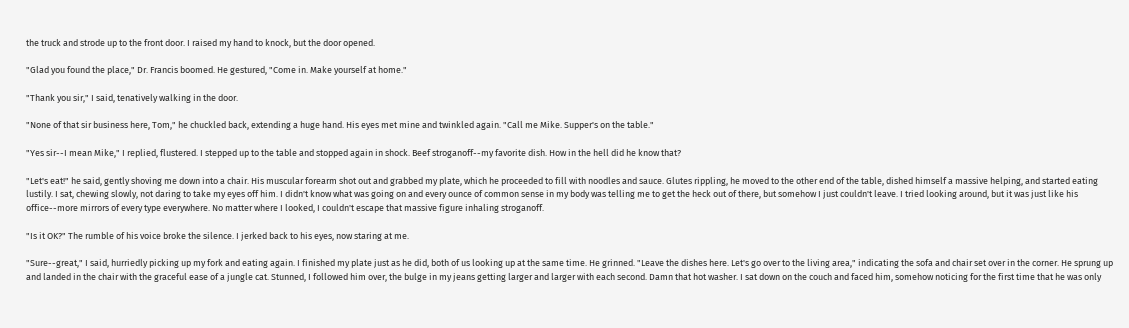the truck and strode up to the front door. I raised my hand to knock, but the door opened.

"Glad you found the place," Dr. Francis boomed. He gestured, "Come in. Make yourself at home."

"Thank you sir," I said, tenatively walking in the door.

"None of that sir business here, Tom," he chuckled back, extending a huge hand. His eyes met mine and twinkled again. "Call me Mike. Supper's on the table."

"Yes sir--I mean Mike," I replied, flustered. I stepped up to the table and stopped again in shock. Beef stroganoff--my favorite dish. How in the hell did he know that?

"Let's eat!" he said, gently shoving me down into a chair. His muscular forearm shot out and grabbed my plate, which he proceeded to fill with noodles and sauce. Glutes rippling, he moved to the other end of the table, dished himself a massive helping, and started eating lustily. I sat, chewing slowly, not daring to take my eyes off him. I didn't know what was going on and every ounce of common sense in my body was telling me to get the heck out of there, but somehow I just couldn't leave. I tried looking around, but it was just like his office--more mirrors of every type everywhere. No matter where I looked, I couldn't escape that massive figure inhaling stroganoff.

"Is it OK?" The rumble of his voice broke the silence. I jerked back to his eyes, now staring at me.

"Sure--great," I said, hurriedly picking up my fork and eating again. I finished my plate just as he did, both of us looking up at the same time. He grinned. "Leave the dishes here. Let's go over to the living area," indicating the sofa and chair set over in the corner. He sprung up and landed in the chair with the graceful ease of a jungle cat. Stunned, I followed him over, the bulge in my jeans getting larger and larger with each second. Damn that hot washer. I sat down on the couch and faced him, somehow noticing for the first time that he was only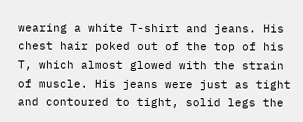wearing a white T-shirt and jeans. His chest hair poked out of the top of his T, which almost glowed with the strain of muscle. His jeans were just as tight and contoured to tight, solid legs the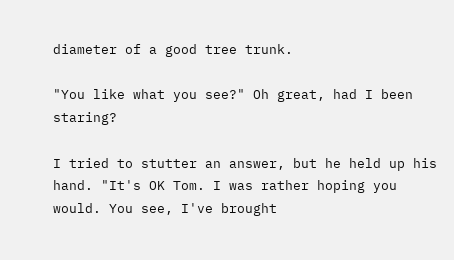diameter of a good tree trunk.

"You like what you see?" Oh great, had I been staring?

I tried to stutter an answer, but he held up his hand. "It's OK Tom. I was rather hoping you would. You see, I've brought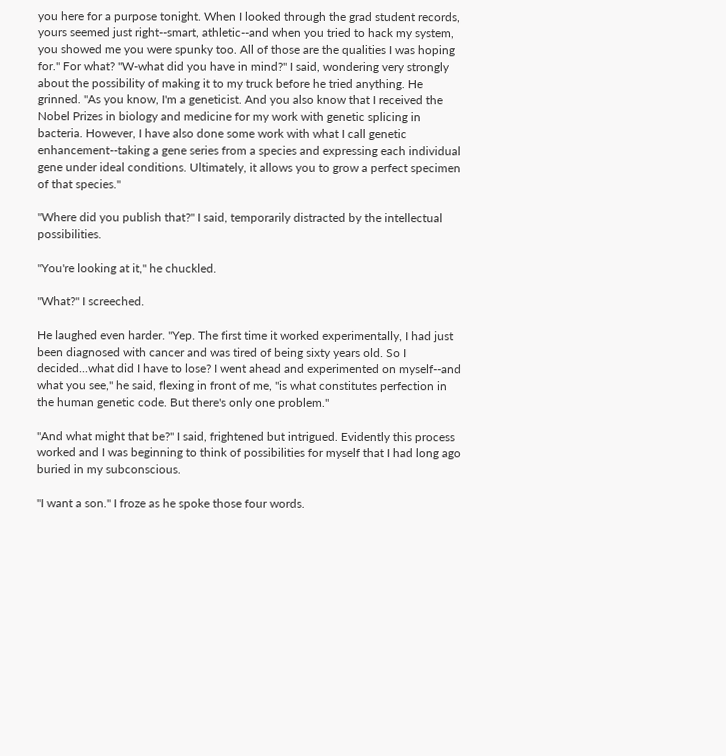you here for a purpose tonight. When I looked through the grad student records, yours seemed just right--smart, athletic--and when you tried to hack my system, you showed me you were spunky too. All of those are the qualities I was hoping for." For what? "W-what did you have in mind?" I said, wondering very strongly about the possibility of making it to my truck before he tried anything. He grinned. "As you know, I'm a geneticist. And you also know that I received the Nobel Prizes in biology and medicine for my work with genetic splicing in bacteria. However, I have also done some work with what I call genetic enhancement--taking a gene series from a species and expressing each individual gene under ideal conditions. Ultimately, it allows you to grow a perfect specimen of that species."

"Where did you publish that?" I said, temporarily distracted by the intellectual possibilities.

"You're looking at it," he chuckled.

"What?" I screeched.

He laughed even harder. "Yep. The first time it worked experimentally, I had just been diagnosed with cancer and was tired of being sixty years old. So I decided...what did I have to lose? I went ahead and experimented on myself--and what you see," he said, flexing in front of me, "is what constitutes perfection in the human genetic code. But there's only one problem."

"And what might that be?" I said, frightened but intrigued. Evidently this process worked and I was beginning to think of possibilities for myself that I had long ago buried in my subconscious.

"I want a son." I froze as he spoke those four words.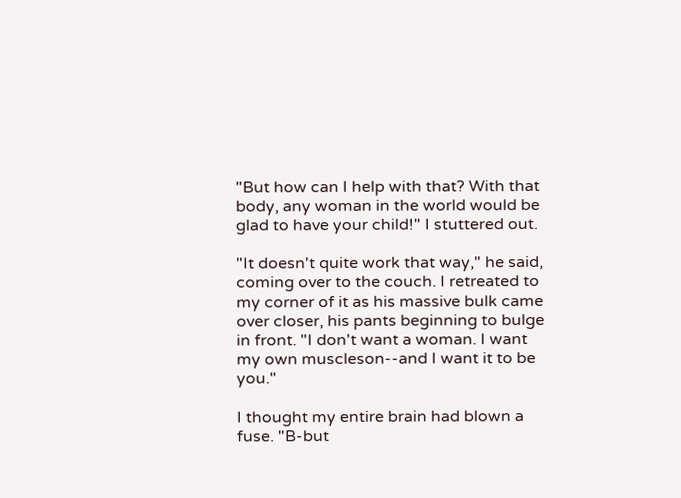"But how can I help with that? With that body, any woman in the world would be glad to have your child!" I stuttered out.

"It doesn't quite work that way," he said, coming over to the couch. I retreated to my corner of it as his massive bulk came over closer, his pants beginning to bulge in front. "I don't want a woman. I want my own muscleson--and I want it to be you."

I thought my entire brain had blown a fuse. "B-but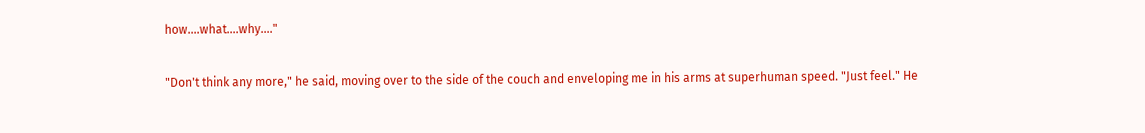how....what....why...."

"Don't think any more," he said, moving over to the side of the couch and enveloping me in his arms at superhuman speed. "Just feel." He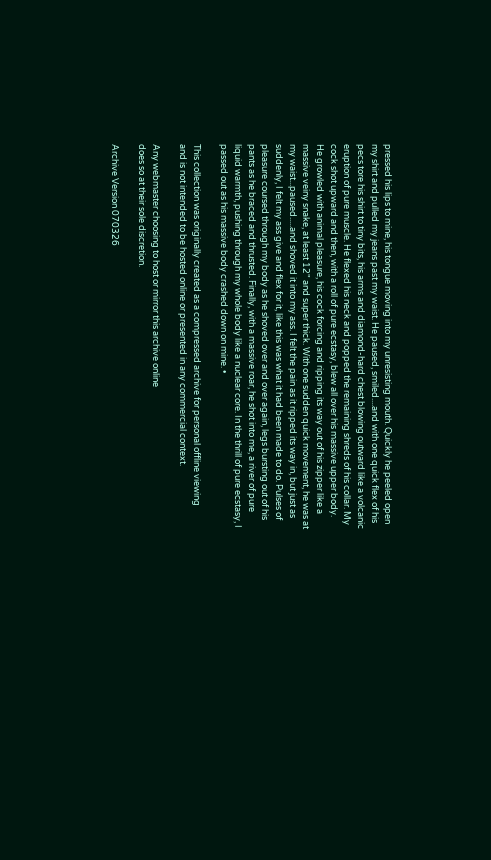pressed his lips to mine, his tongue moving into my unresisting mouth. Quickly he peeled open my shirt and pulled my jeans past my waist. He paused, smiled....and with one quick flex of his pecs tore his shirt to tiny bits, his arms and diamond-hard chest blowing outward like a volcanic eruption of pure muscle. He flexed his neck and popped the remaining shreds of his collar. My cock shot upward and then, with a roll of pure ecstasy, blew all over his massive upper body. He growled with animal pleasure, his cock forcing and ripping its way out of his zipper like a massive veiny snake, at least 12" and super thick. With one sudden quick movement, he was at my waist...paused.....and shoved it into my ass. I felt the pain as it ripped its way in, but just as suddenly, I felt my ass give and flex for it, like this was what it had been made to do. Pulses of pleasure coursed through my body as he shoved over and over again, legs bursting out of his pants as he braced and thrusted. Finally, with a massive roar, he shot into me, a river of pure liquid warmth, pushing through my whole body like a nuclear core. In the thrill of pure ecstasy, I passed out as his massive body crashed down on mine. •

This collection was originally created as a compressed archive for personal offline viewing
and is not intended to be hosted online or presented in any commercial context.

Any webmaster choosing to host or mirror this archive online
does so at their sole discretion.

Archive Version 070326